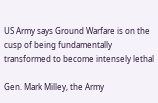US Army says Ground Warfare is on the cusp of being fundamentally transformed to become intensely lethal

Gen. Mark Milley, the Army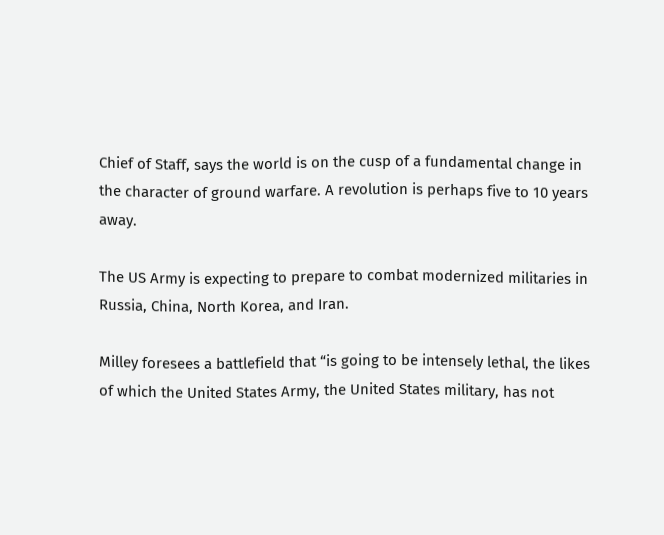Chief of Staff, says the world is on the cusp of a fundamental change in the character of ground warfare. A revolution is perhaps five to 10 years away.

The US Army is expecting to prepare to combat modernized militaries in Russia, China, North Korea, and Iran.

Milley foresees a battlefield that “is going to be intensely lethal, the likes of which the United States Army, the United States military, has not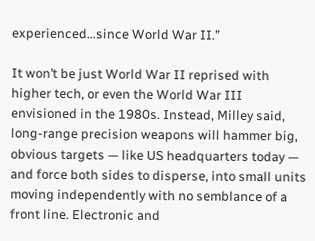experienced…since World War II.”

It won’t be just World War II reprised with higher tech, or even the World War III envisioned in the 1980s. Instead, Milley said, long-range precision weapons will hammer big, obvious targets — like US headquarters today — and force both sides to disperse, into small units moving independently with no semblance of a front line. Electronic and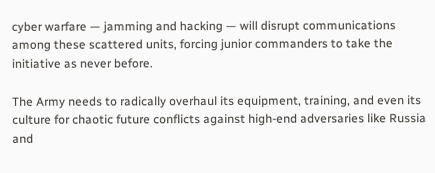cyber warfare — jamming and hacking — will disrupt communications among these scattered units, forcing junior commanders to take the initiative as never before.

The Army needs to radically overhaul its equipment, training, and even its culture for chaotic future conflicts against high-end adversaries like Russia and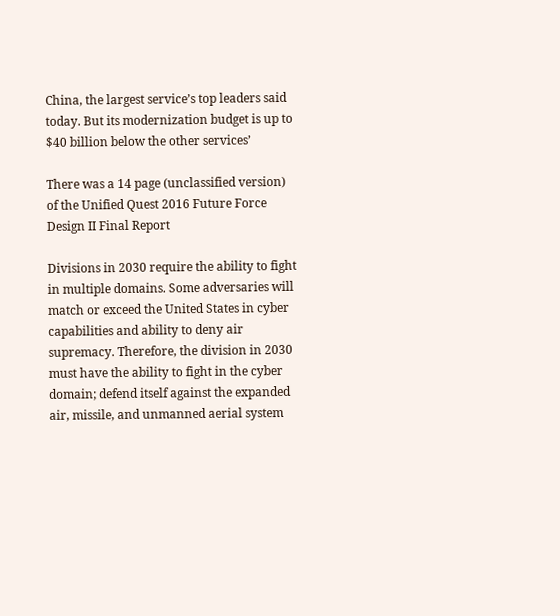China, the largest service’s top leaders said today. But its modernization budget is up to $40 billion below the other services’

There was a 14 page (unclassified version) of the Unified Quest 2016 Future Force Design II Final Report

Divisions in 2030 require the ability to fight in multiple domains. Some adversaries will match or exceed the United States in cyber capabilities and ability to deny air supremacy. Therefore, the division in 2030 must have the ability to fight in the cyber domain; defend itself against the expanded air, missile, and unmanned aerial system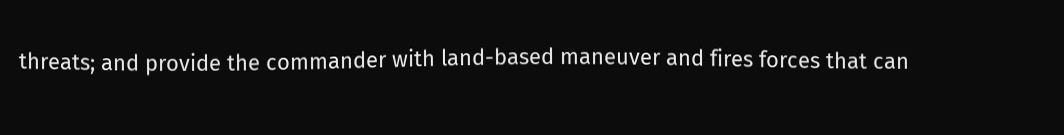threats; and provide the commander with land-based maneuver and fires forces that can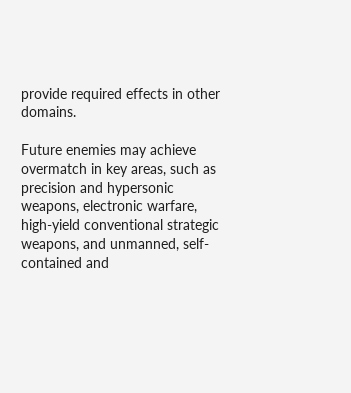provide required effects in other domains.

Future enemies may achieve overmatch in key areas, such as precision and hypersonic weapons, electronic warfare, high-yield conventional strategic weapons, and unmanned, self-contained and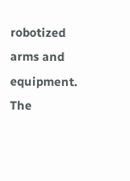robotized arms and equipment. The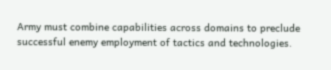Army must combine capabilities across domains to preclude successful enemy employment of tactics and technologies.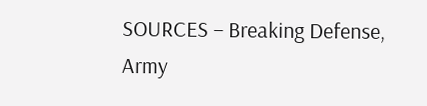SOURCES – Breaking Defense, Army